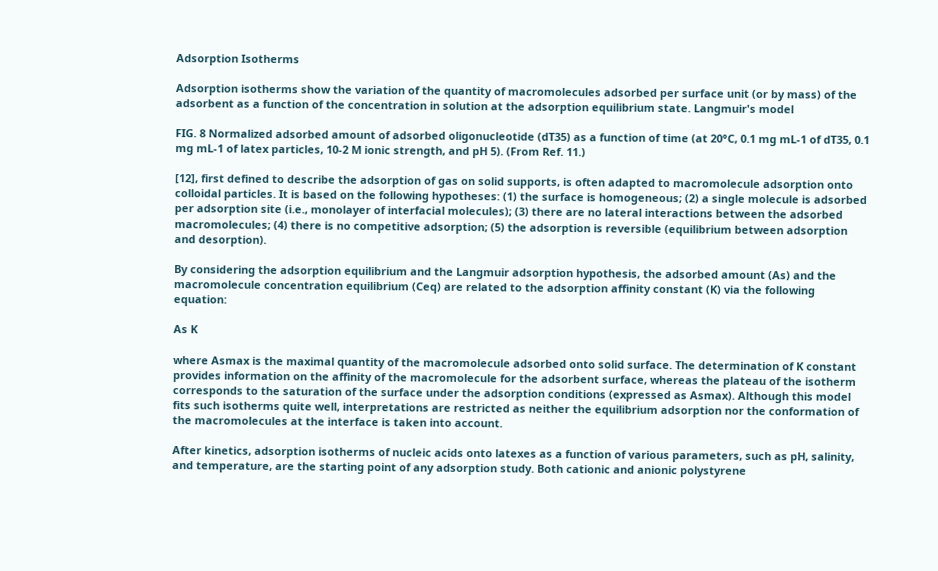Adsorption Isotherms

Adsorption isotherms show the variation of the quantity of macromolecules adsorbed per surface unit (or by mass) of the adsorbent as a function of the concentration in solution at the adsorption equilibrium state. Langmuir's model

FIG. 8 Normalized adsorbed amount of adsorbed oligonucleotide (dT35) as a function of time (at 20°C, 0.1 mg mL-1 of dT35, 0.1 mg mL-1 of latex particles, 10-2 M ionic strength, and pH 5). (From Ref. 11.)

[12], first defined to describe the adsorption of gas on solid supports, is often adapted to macromolecule adsorption onto colloidal particles. It is based on the following hypotheses: (1) the surface is homogeneous; (2) a single molecule is adsorbed per adsorption site (i.e., monolayer of interfacial molecules); (3) there are no lateral interactions between the adsorbed macromolecules; (4) there is no competitive adsorption; (5) the adsorption is reversible (equilibrium between adsorption and desorption).

By considering the adsorption equilibrium and the Langmuir adsorption hypothesis, the adsorbed amount (As) and the macromolecule concentration equilibrium (Ceq) are related to the adsorption affinity constant (K) via the following equation:

As K

where Asmax is the maximal quantity of the macromolecule adsorbed onto solid surface. The determination of K constant provides information on the affinity of the macromolecule for the adsorbent surface, whereas the plateau of the isotherm corresponds to the saturation of the surface under the adsorption conditions (expressed as Asmax). Although this model fits such isotherms quite well, interpretations are restricted as neither the equilibrium adsorption nor the conformation of the macromolecules at the interface is taken into account.

After kinetics, adsorption isotherms of nucleic acids onto latexes as a function of various parameters, such as pH, salinity, and temperature, are the starting point of any adsorption study. Both cationic and anionic polystyrene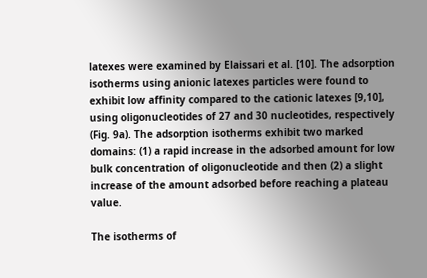latexes were examined by Elaissari et al. [10]. The adsorption isotherms using anionic latexes particles were found to exhibit low affinity compared to the cationic latexes [9,10], using oligonucleotides of 27 and 30 nucleotides, respectively (Fig. 9a). The adsorption isotherms exhibit two marked domains: (1) a rapid increase in the adsorbed amount for low bulk concentration of oligonucleotide and then (2) a slight increase of the amount adsorbed before reaching a plateau value.

The isotherms of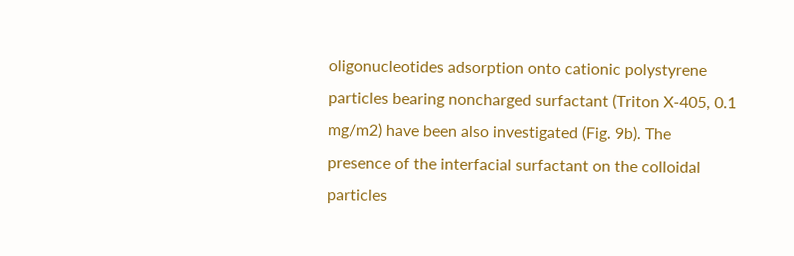oligonucleotides adsorption onto cationic polystyrene particles bearing noncharged surfactant (Triton X-405, 0.1 mg/m2) have been also investigated (Fig. 9b). The presence of the interfacial surfactant on the colloidal particles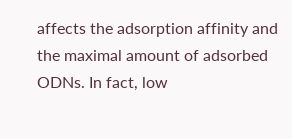affects the adsorption affinity and the maximal amount of adsorbed ODNs. In fact, low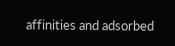affinities and adsorbed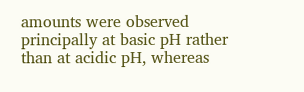amounts were observed principally at basic pH rather than at acidic pH, whereas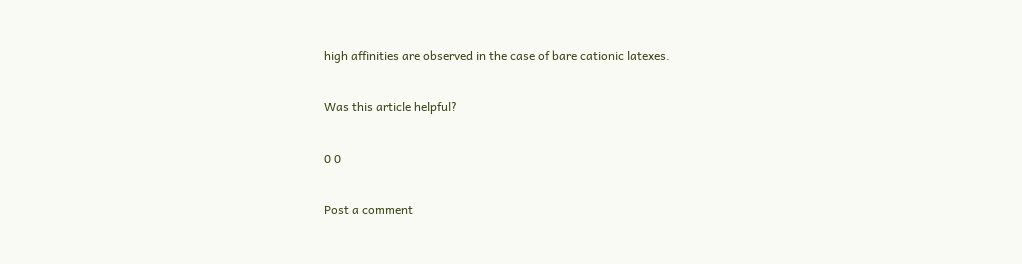high affinities are observed in the case of bare cationic latexes.

Was this article helpful?

0 0

Post a comment